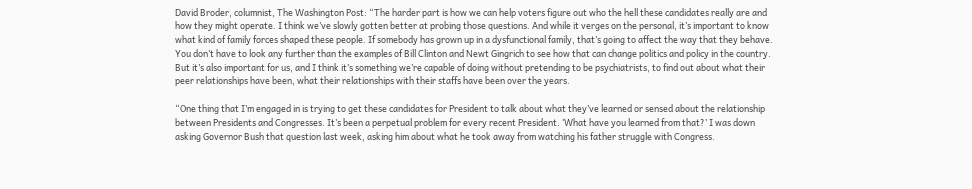David Broder, columnist, The Washington Post: “The harder part is how we can help voters figure out who the hell these candidates really are and how they might operate. I think we’ve slowly gotten better at probing those questions. And while it verges on the personal, it’s important to know what kind of family forces shaped these people. If somebody has grown up in a dysfunctional family, that’s going to affect the way that they behave. You don’t have to look any further than the examples of Bill Clinton and Newt Gingrich to see how that can change politics and policy in the country. But it’s also important for us, and I think it’s something we’re capable of doing without pretending to be psychiatrists, to find out about what their peer relationships have been, what their relationships with their staffs have been over the years.

“One thing that I’m engaged in is trying to get these candidates for President to talk about what they’ve learned or sensed about the relationship between Presidents and Congresses. It’s been a perpetual problem for every recent President. ‘What have you learned from that?’ I was down asking Governor Bush that question last week, asking him about what he took away from watching his father struggle with Congress.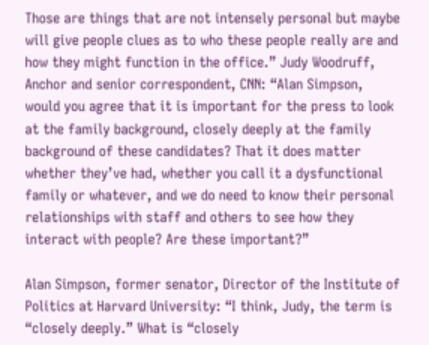Those are things that are not intensely personal but maybe will give people clues as to who these people really are and how they might function in the office.” Judy Woodruff, Anchor and senior correspondent, CNN: “Alan Simpson, would you agree that it is important for the press to look at the family background, closely deeply at the family background of these candidates? That it does matter whether they’ve had, whether you call it a dysfunctional family or whatever, and we do need to know their personal relationships with staff and others to see how they interact with people? Are these important?”

Alan Simpson, former senator, Director of the Institute of Politics at Harvard University: “I think, Judy, the term is “closely deeply.” What is “closely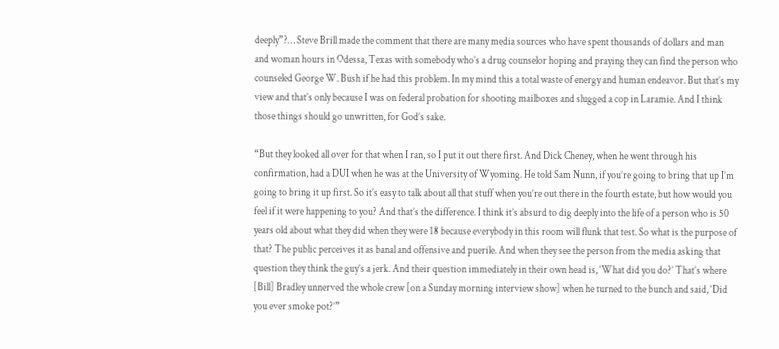deeply”?… Steve Brill made the comment that there are many media sources who have spent thousands of dollars and man and woman hours in Odessa, Texas with somebody who’s a drug counselor hoping and praying they can find the person who counseled George W. Bush if he had this problem. In my mind this a total waste of energy and human endeavor. But that’s my view and that’s only because I was on federal probation for shooting mailboxes and slugged a cop in Laramie. And I think those things should go unwritten, for God’s sake.

“But they looked all over for that when I ran, so I put it out there first. And Dick Cheney, when he went through his confirmation, had a DUI when he was at the University of Wyoming. He told Sam Nunn, if you’re going to bring that up I’m going to bring it up first. So it’s easy to talk about all that stuff when you’re out there in the fourth estate, but how would you feel if it were happening to you? And that’s the difference. I think it’s absurd to dig deeply into the life of a person who is 50 years old about what they did when they were 18 because everybody in this room will flunk that test. So what is the purpose of that? The public perceives it as banal and offensive and puerile. And when they see the person from the media asking that question they think the guy’s a jerk. And their question immediately in their own head is, ‘What did you do?’ That’s where [Bill] Bradley unnerved the whole crew [on a Sunday morning interview show] when he turned to the bunch and said, ‘Did you ever smoke pot?’”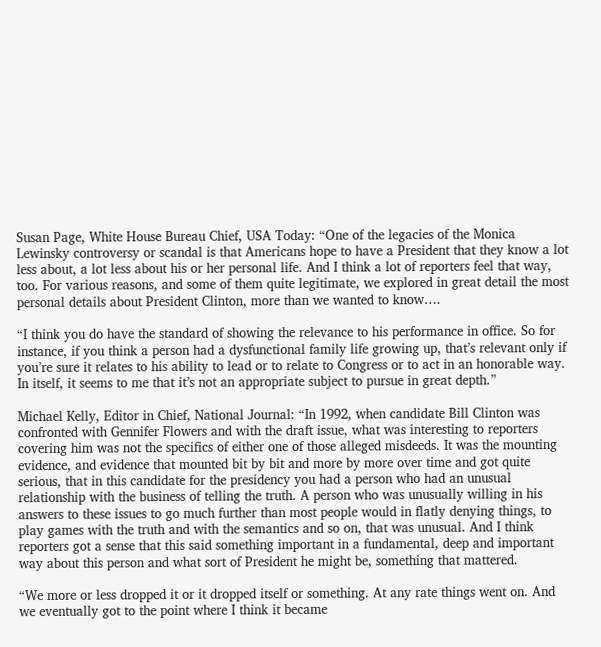Susan Page, White House Bureau Chief, USA Today: “One of the legacies of the Monica Lewinsky controversy or scandal is that Americans hope to have a President that they know a lot less about, a lot less about his or her personal life. And I think a lot of reporters feel that way, too. For various reasons, and some of them quite legitimate, we explored in great detail the most personal details about President Clinton, more than we wanted to know….

“I think you do have the standard of showing the relevance to his performance in office. So for instance, if you think a person had a dysfunctional family life growing up, that’s relevant only if you’re sure it relates to his ability to lead or to relate to Congress or to act in an honorable way. In itself, it seems to me that it’s not an appropriate subject to pursue in great depth.”

Michael Kelly, Editor in Chief, National Journal: “In 1992, when candidate Bill Clinton was confronted with Gennifer Flowers and with the draft issue, what was interesting to reporters covering him was not the specifics of either one of those alleged misdeeds. It was the mounting evidence, and evidence that mounted bit by bit and more by more over time and got quite serious, that in this candidate for the presidency you had a person who had an unusual relationship with the business of telling the truth. A person who was unusually willing in his answers to these issues to go much further than most people would in flatly denying things, to play games with the truth and with the semantics and so on, that was unusual. And I think reporters got a sense that this said something important in a fundamental, deep and important way about this person and what sort of President he might be, something that mattered.

“We more or less dropped it or it dropped itself or something. At any rate things went on. And we eventually got to the point where I think it became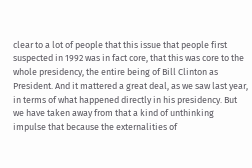clear to a lot of people that this issue that people first suspected in 1992 was in fact core, that this was core to the whole presidency, the entire being of Bill Clinton as President. And it mattered a great deal, as we saw last year, in terms of what happened directly in his presidency. But we have taken away from that a kind of unthinking impulse that because the externalities of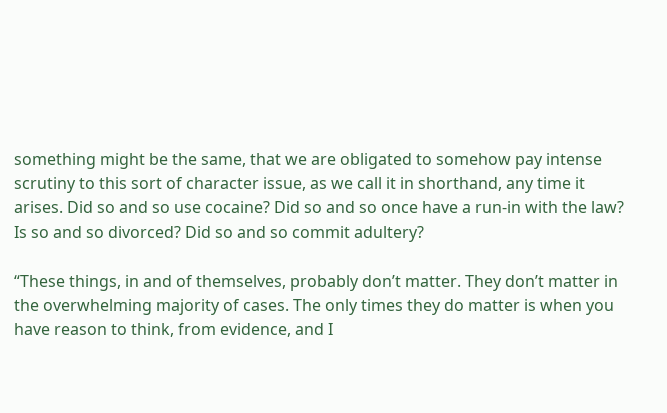something might be the same, that we are obligated to somehow pay intense scrutiny to this sort of character issue, as we call it in shorthand, any time it arises. Did so and so use cocaine? Did so and so once have a run-in with the law? Is so and so divorced? Did so and so commit adultery?

“These things, in and of themselves, probably don’t matter. They don’t matter in the overwhelming majority of cases. The only times they do matter is when you have reason to think, from evidence, and I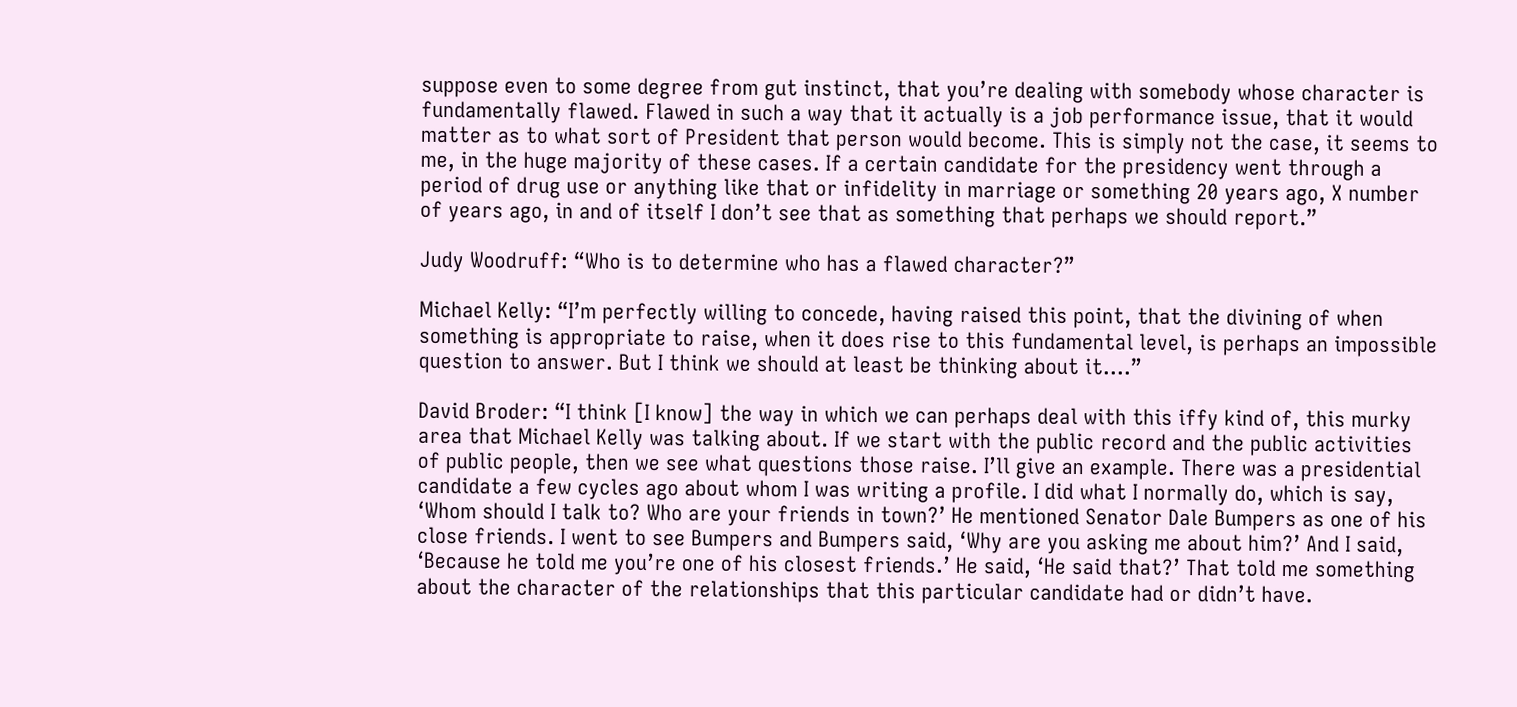suppose even to some degree from gut instinct, that you’re dealing with somebody whose character is fundamentally flawed. Flawed in such a way that it actually is a job performance issue, that it would matter as to what sort of President that person would become. This is simply not the case, it seems to me, in the huge majority of these cases. If a certain candidate for the presidency went through a period of drug use or anything like that or infidelity in marriage or something 20 years ago, X number of years ago, in and of itself I don’t see that as something that perhaps we should report.”

Judy Woodruff: “Who is to determine who has a flawed character?”

Michael Kelly: “I’m perfectly willing to concede, having raised this point, that the divining of when something is appropriate to raise, when it does rise to this fundamental level, is perhaps an impossible question to answer. But I think we should at least be thinking about it….”

David Broder: “I think [I know] the way in which we can perhaps deal with this iffy kind of, this murky area that Michael Kelly was talking about. If we start with the public record and the public activities of public people, then we see what questions those raise. I’ll give an example. There was a presidential candidate a few cycles ago about whom I was writing a profile. I did what I normally do, which is say, ‘Whom should I talk to? Who are your friends in town?’ He mentioned Senator Dale Bumpers as one of his close friends. I went to see Bumpers and Bumpers said, ‘Why are you asking me about him?’ And I said, ‘Because he told me you’re one of his closest friends.’ He said, ‘He said that?’ That told me something about the character of the relationships that this particular candidate had or didn’t have.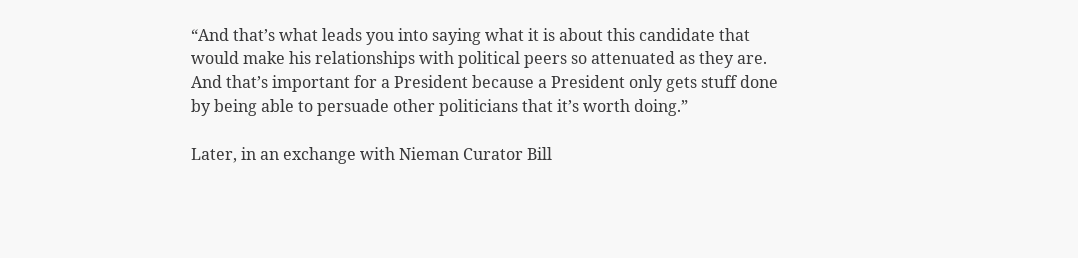“And that’s what leads you into saying what it is about this candidate that would make his relationships with political peers so attenuated as they are. And that’s important for a President because a President only gets stuff done by being able to persuade other politicians that it’s worth doing.”

Later, in an exchange with Nieman Curator Bill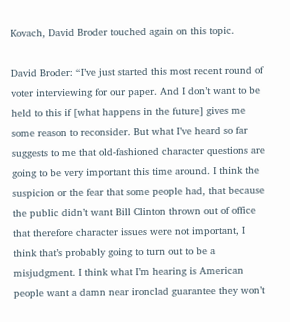Kovach, David Broder touched again on this topic.

David Broder: “I’ve just started this most recent round of voter interviewing for our paper. And I don’t want to be held to this if [what happens in the future] gives me some reason to reconsider. But what I’ve heard so far suggests to me that old-fashioned character questions are going to be very important this time around. I think the suspicion or the fear that some people had, that because the public didn’t want Bill Clinton thrown out of office that therefore character issues were not important, I think that’s probably going to turn out to be a misjudgment. I think what I’m hearing is American people want a damn near ironclad guarantee they won’t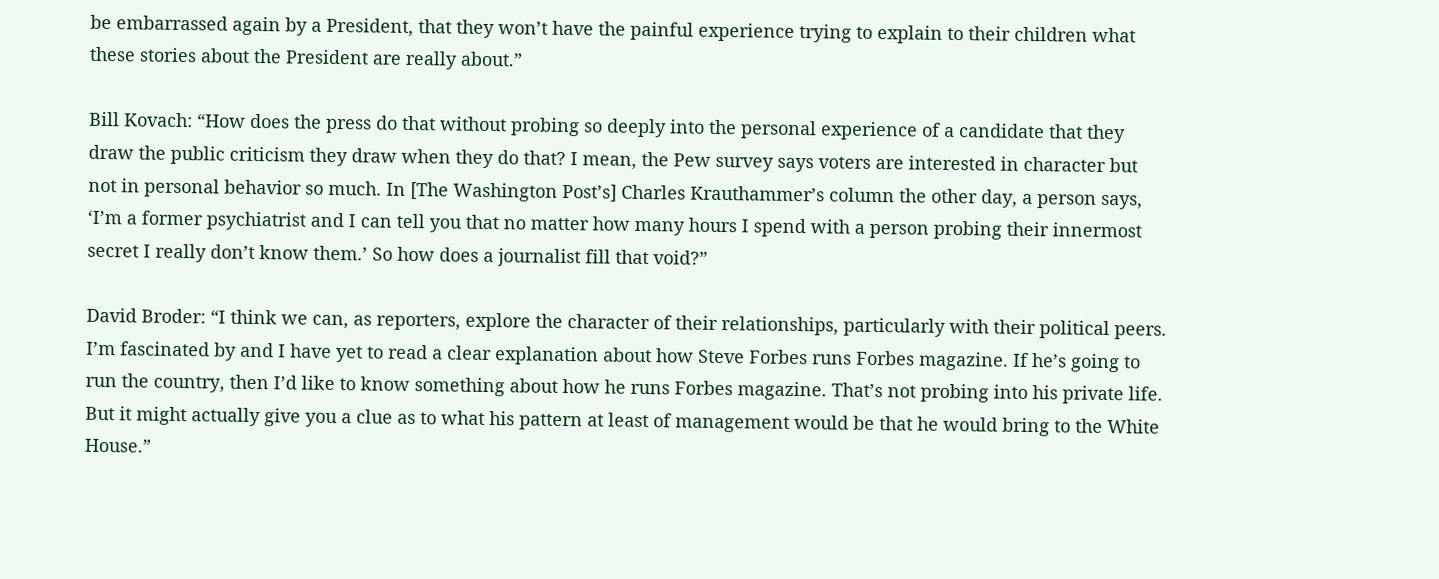be embarrassed again by a President, that they won’t have the painful experience trying to explain to their children what these stories about the President are really about.”

Bill Kovach: “How does the press do that without probing so deeply into the personal experience of a candidate that they draw the public criticism they draw when they do that? I mean, the Pew survey says voters are interested in character but not in personal behavior so much. In [The Washington Post’s] Charles Krauthammer’s column the other day, a person says, ‘I’m a former psychiatrist and I can tell you that no matter how many hours I spend with a person probing their innermost secret I really don’t know them.’ So how does a journalist fill that void?”

David Broder: “I think we can, as reporters, explore the character of their relationships, particularly with their political peers. I’m fascinated by and I have yet to read a clear explanation about how Steve Forbes runs Forbes magazine. If he’s going to run the country, then I’d like to know something about how he runs Forbes magazine. That’s not probing into his private life. But it might actually give you a clue as to what his pattern at least of management would be that he would bring to the White House.”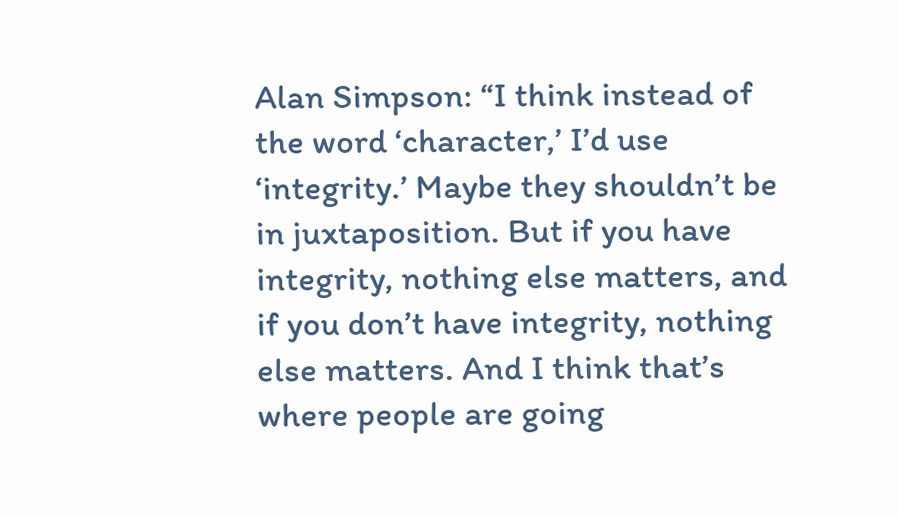Alan Simpson: “I think instead of the word ‘character,’ I’d use ‘integrity.’ Maybe they shouldn’t be in juxtaposition. But if you have integrity, nothing else matters, and if you don’t have integrity, nothing else matters. And I think that’s where people are going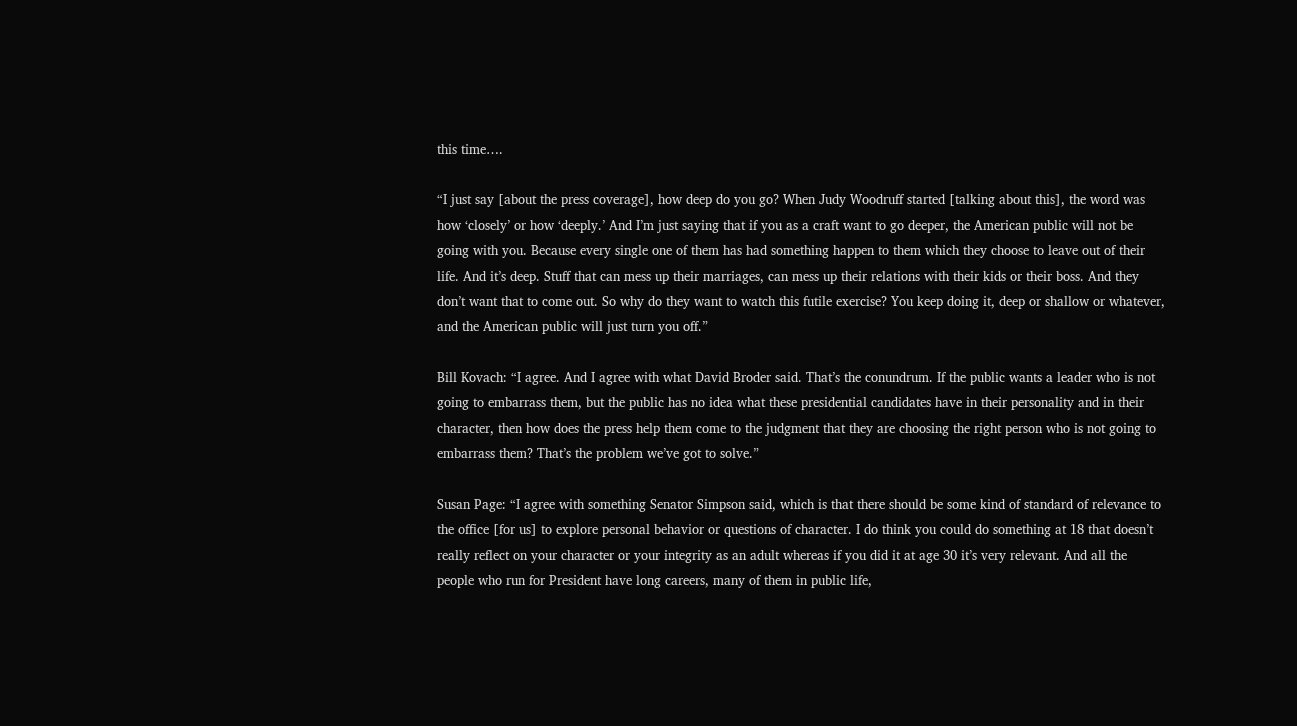this time….

“I just say [about the press coverage], how deep do you go? When Judy Woodruff started [talking about this], the word was how ‘closely’ or how ‘deeply.’ And I’m just saying that if you as a craft want to go deeper, the American public will not be going with you. Because every single one of them has had something happen to them which they choose to leave out of their life. And it’s deep. Stuff that can mess up their marriages, can mess up their relations with their kids or their boss. And they don’t want that to come out. So why do they want to watch this futile exercise? You keep doing it, deep or shallow or whatever, and the American public will just turn you off.”

Bill Kovach: “I agree. And I agree with what David Broder said. That’s the conundrum. If the public wants a leader who is not going to embarrass them, but the public has no idea what these presidential candidates have in their personality and in their character, then how does the press help them come to the judgment that they are choosing the right person who is not going to embarrass them? That’s the problem we’ve got to solve.”

Susan Page: “I agree with something Senator Simpson said, which is that there should be some kind of standard of relevance to the office [for us] to explore personal behavior or questions of character. I do think you could do something at 18 that doesn’t really reflect on your character or your integrity as an adult whereas if you did it at age 30 it’s very relevant. And all the people who run for President have long careers, many of them in public life,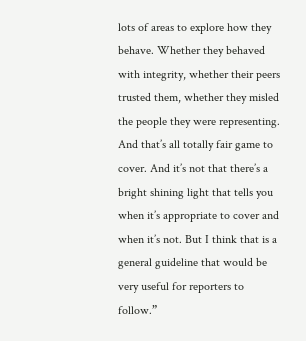lots of areas to explore how they behave. Whether they behaved with integrity, whether their peers trusted them, whether they misled the people they were representing. And that’s all totally fair game to cover. And it’s not that there’s a bright shining light that tells you when it’s appropriate to cover and when it’s not. But I think that is a general guideline that would be very useful for reporters to follow.”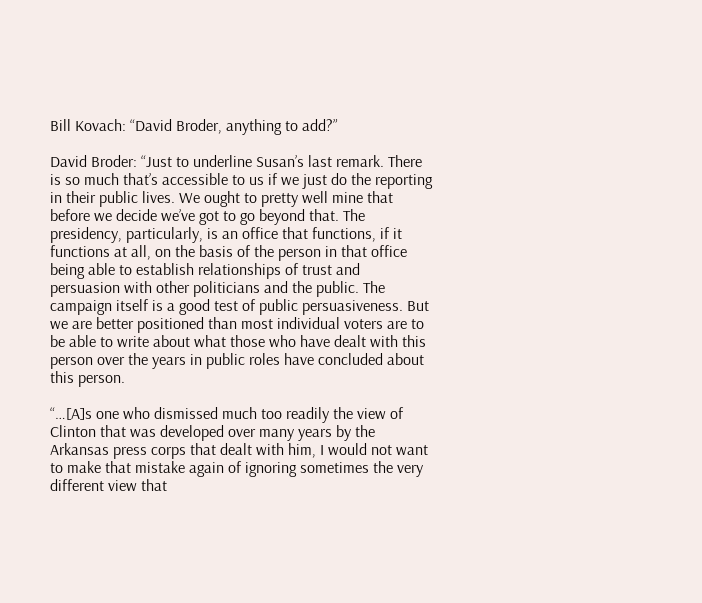Bill Kovach: “David Broder, anything to add?”

David Broder: “Just to underline Susan’s last remark. There is so much that’s accessible to us if we just do the reporting in their public lives. We ought to pretty well mine that before we decide we’ve got to go beyond that. The presidency, particularly, is an office that functions, if it functions at all, on the basis of the person in that office being able to establish relationships of trust and persuasion with other politicians and the public. The campaign itself is a good test of public persuasiveness. But we are better positioned than most individual voters are to be able to write about what those who have dealt with this person over the years in public roles have concluded about this person.

“…[A]s one who dismissed much too readily the view of Clinton that was developed over many years by the Arkansas press corps that dealt with him, I would not want to make that mistake again of ignoring sometimes the very different view that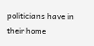politicians have in their home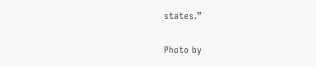states.”

Photo by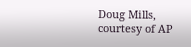Doug Mills, courtesy of AP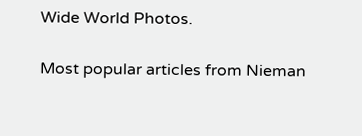Wide World Photos.

Most popular articles from Nieman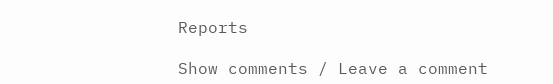Reports

Show comments / Leave a comment